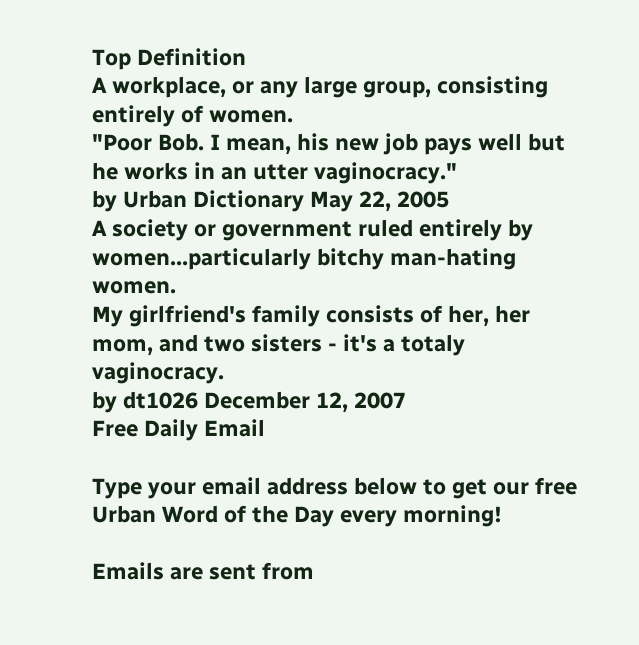Top Definition
A workplace, or any large group, consisting entirely of women.
"Poor Bob. I mean, his new job pays well but he works in an utter vaginocracy."
by Urban Dictionary May 22, 2005
A society or government ruled entirely by women...particularly bitchy man-hating women.
My girlfriend's family consists of her, her mom, and two sisters - it's a totaly vaginocracy.
by dt1026 December 12, 2007
Free Daily Email

Type your email address below to get our free Urban Word of the Day every morning!

Emails are sent from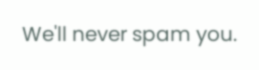We'll never spam you.